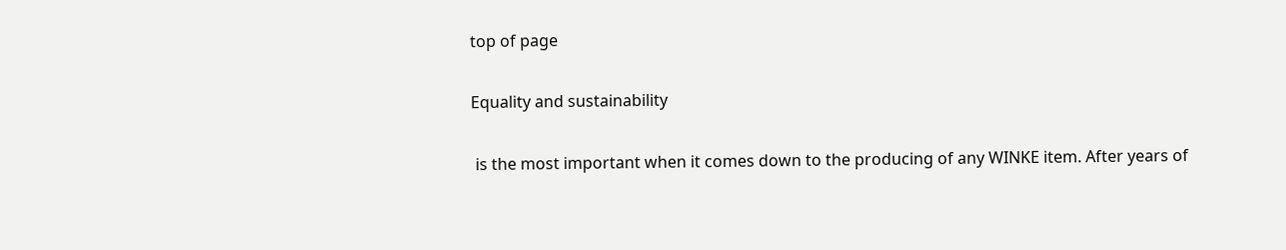top of page

Equality and sustainability

 is the most important when it comes down to the producing of any WINKE item. After years of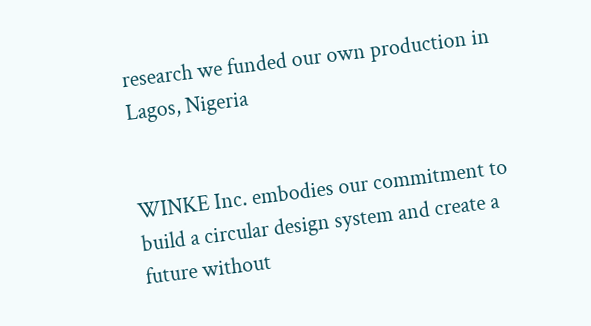research we funded our own production in Lagos, Nigeria


WINKE Inc. embodies our commitment to build a circular design system and create a future without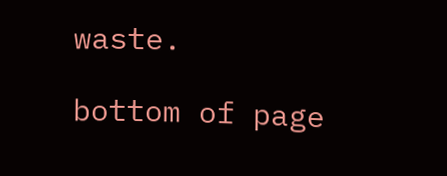waste.

bottom of page